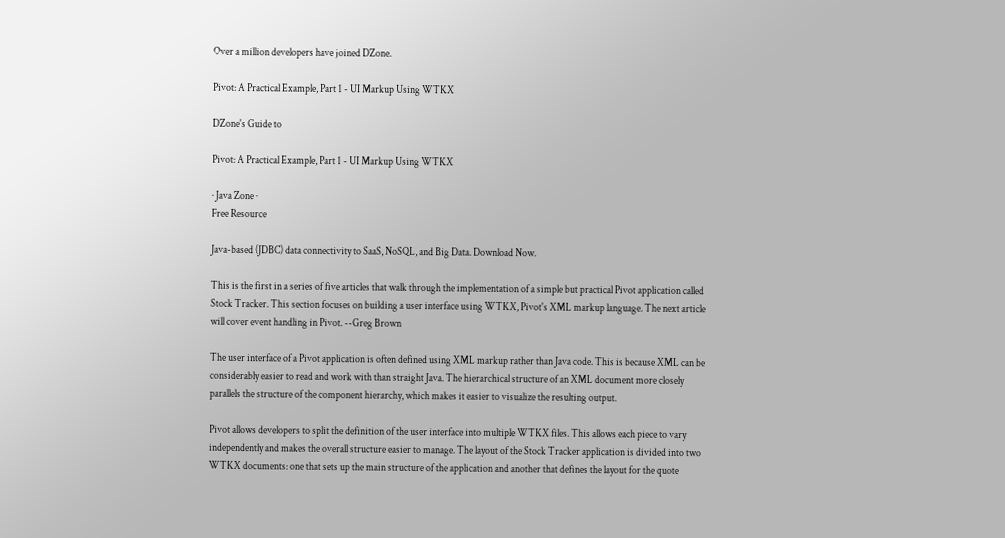Over a million developers have joined DZone.

Pivot: A Practical Example, Part 1 - UI Markup Using WTKX

DZone's Guide to

Pivot: A Practical Example, Part 1 - UI Markup Using WTKX

· Java Zone ·
Free Resource

Java-based (JDBC) data connectivity to SaaS, NoSQL, and Big Data. Download Now.

This is the first in a series of five articles that walk through the implementation of a simple but practical Pivot application called Stock Tracker. This section focuses on building a user interface using WTKX, Pivot's XML markup language. The next article will cover event handling in Pivot. --Greg Brown

The user interface of a Pivot application is often defined using XML markup rather than Java code. This is because XML can be considerably easier to read and work with than straight Java. The hierarchical structure of an XML document more closely parallels the structure of the component hierarchy, which makes it easier to visualize the resulting output.

Pivot allows developers to split the definition of the user interface into multiple WTKX files. This allows each piece to vary independently and makes the overall structure easier to manage. The layout of the Stock Tracker application is divided into two WTKX documents: one that sets up the main structure of the application and another that defines the layout for the quote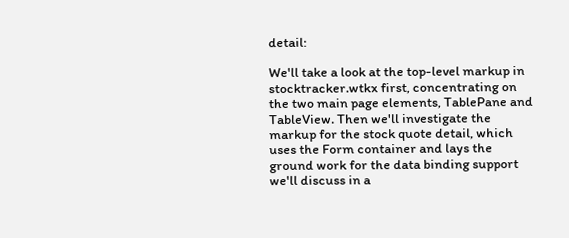detail:

We'll take a look at the top-level markup in stocktracker.wtkx first, concentrating on the two main page elements, TablePane and TableView. Then we'll investigate the markup for the stock quote detail, which uses the Form container and lays the ground work for the data binding support we'll discuss in a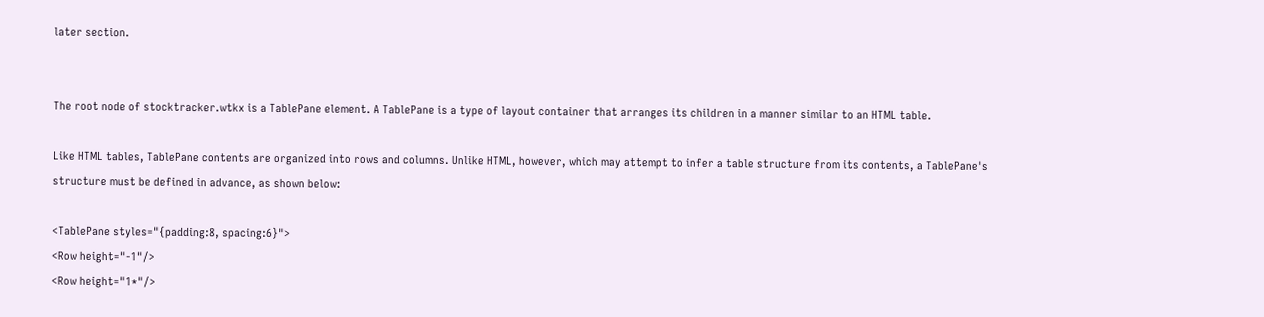later section.


The root node of stocktracker.wtkx is a TablePane element. A TablePane is a type of layout container that arranges its children in a manner similar to an HTML table.

Like HTML tables, TablePane contents are organized into rows and columns. Unlike HTML, however, which may attempt to infer a table structure from its contents, a TablePane's structure must be defined in advance, as shown below:

<TablePane styles="{padding:8, spacing:6}">
<Row height="-1"/>
<Row height="1*"/>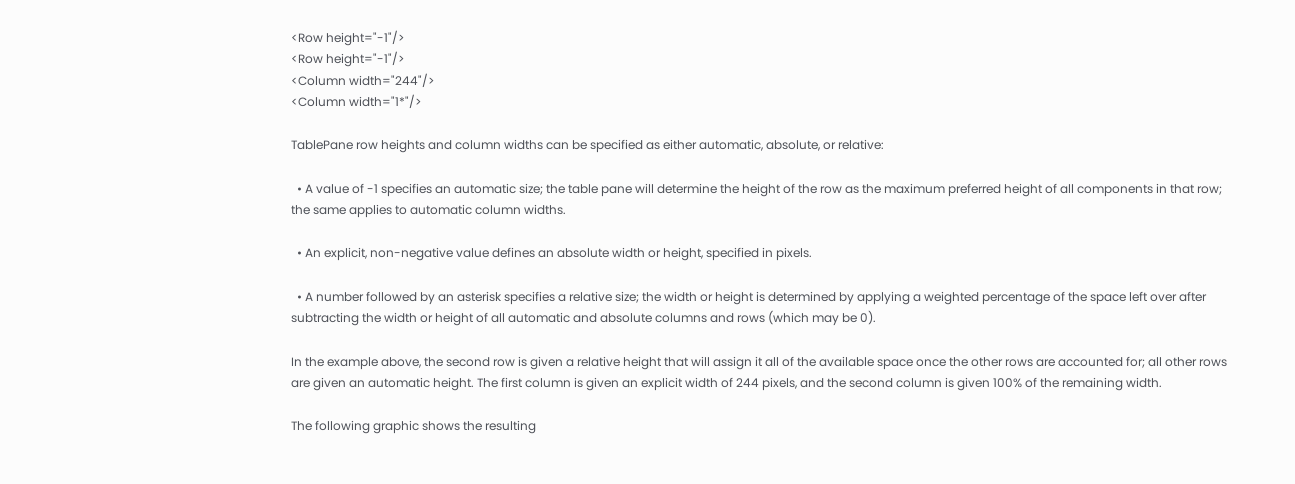<Row height="-1"/>
<Row height="-1"/>
<Column width="244"/>
<Column width="1*"/>

TablePane row heights and column widths can be specified as either automatic, absolute, or relative:

  • A value of -1 specifies an automatic size; the table pane will determine the height of the row as the maximum preferred height of all components in that row; the same applies to automatic column widths.

  • An explicit, non-negative value defines an absolute width or height, specified in pixels.

  • A number followed by an asterisk specifies a relative size; the width or height is determined by applying a weighted percentage of the space left over after subtracting the width or height of all automatic and absolute columns and rows (which may be 0).

In the example above, the second row is given a relative height that will assign it all of the available space once the other rows are accounted for; all other rows are given an automatic height. The first column is given an explicit width of 244 pixels, and the second column is given 100% of the remaining width.

The following graphic shows the resulting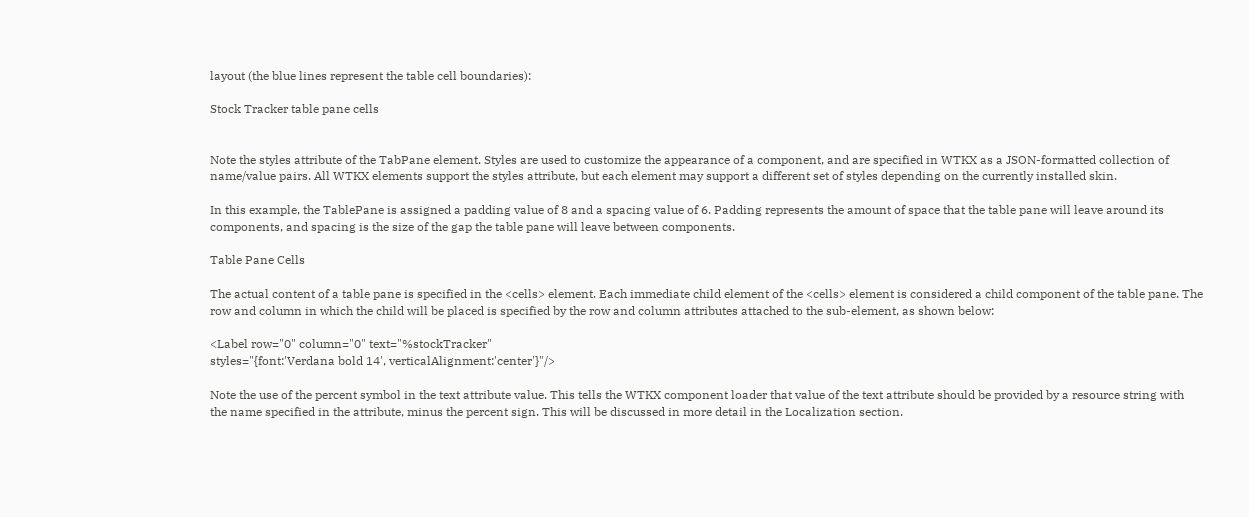layout (the blue lines represent the table cell boundaries):

Stock Tracker table pane cells


Note the styles attribute of the TabPane element. Styles are used to customize the appearance of a component, and are specified in WTKX as a JSON-formatted collection of name/value pairs. All WTKX elements support the styles attribute, but each element may support a different set of styles depending on the currently installed skin.

In this example, the TablePane is assigned a padding value of 8 and a spacing value of 6. Padding represents the amount of space that the table pane will leave around its components, and spacing is the size of the gap the table pane will leave between components.

Table Pane Cells

The actual content of a table pane is specified in the <cells> element. Each immediate child element of the <cells> element is considered a child component of the table pane. The row and column in which the child will be placed is specified by the row and column attributes attached to the sub-element, as shown below:

<Label row="0" column="0" text="%stockTracker"
styles="{font:'Verdana bold 14', verticalAlignment:'center'}"/>

Note the use of the percent symbol in the text attribute value. This tells the WTKX component loader that value of the text attribute should be provided by a resource string with the name specified in the attribute, minus the percent sign. This will be discussed in more detail in the Localization section.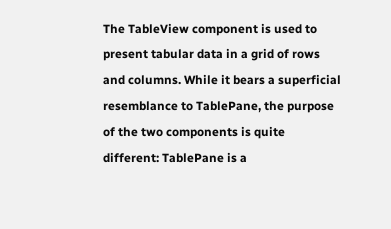The TableView component is used to present tabular data in a grid of rows and columns. While it bears a superficial resemblance to TablePane, the purpose of the two components is quite different: TablePane is a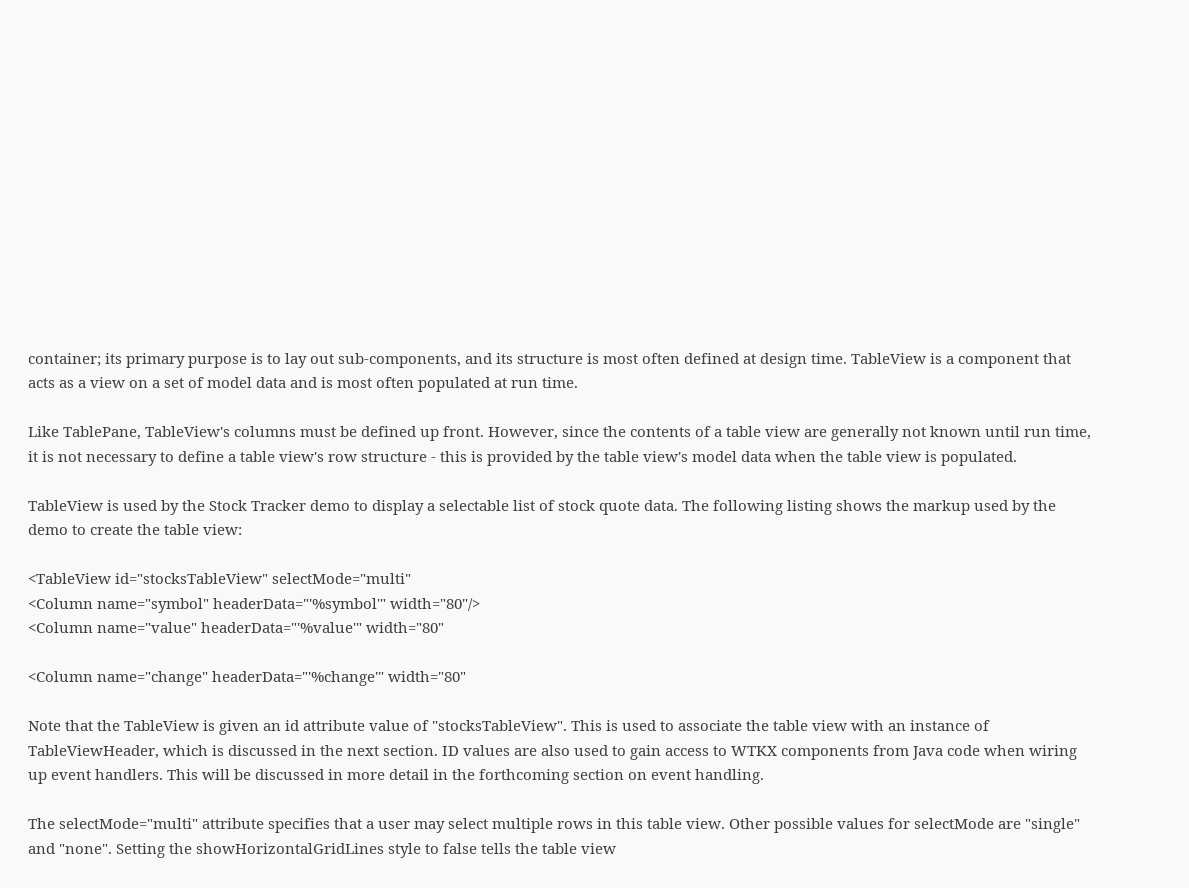container; its primary purpose is to lay out sub-components, and its structure is most often defined at design time. TableView is a component that acts as a view on a set of model data and is most often populated at run time.

Like TablePane, TableView's columns must be defined up front. However, since the contents of a table view are generally not known until run time, it is not necessary to define a table view's row structure - this is provided by the table view's model data when the table view is populated.

TableView is used by the Stock Tracker demo to display a selectable list of stock quote data. The following listing shows the markup used by the demo to create the table view:

<TableView id="stocksTableView" selectMode="multi"
<Column name="symbol" headerData="'%symbol'" width="80"/>
<Column name="value" headerData="'%value'" width="80"

<Column name="change" headerData="'%change'" width="80"

Note that the TableView is given an id attribute value of "stocksTableView". This is used to associate the table view with an instance of TableViewHeader, which is discussed in the next section. ID values are also used to gain access to WTKX components from Java code when wiring up event handlers. This will be discussed in more detail in the forthcoming section on event handling.

The selectMode="multi" attribute specifies that a user may select multiple rows in this table view. Other possible values for selectMode are "single" and "none". Setting the showHorizontalGridLines style to false tells the table view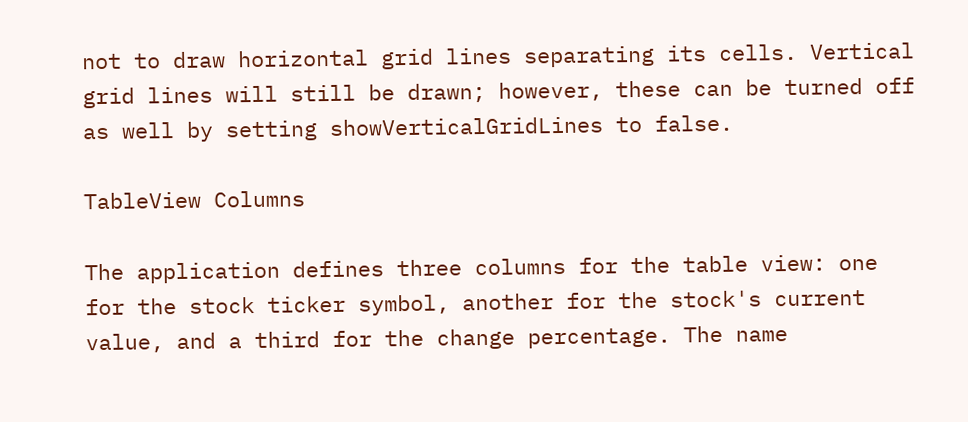not to draw horizontal grid lines separating its cells. Vertical grid lines will still be drawn; however, these can be turned off as well by setting showVerticalGridLines to false.

TableView Columns

The application defines three columns for the table view: one for the stock ticker symbol, another for the stock's current value, and a third for the change percentage. The name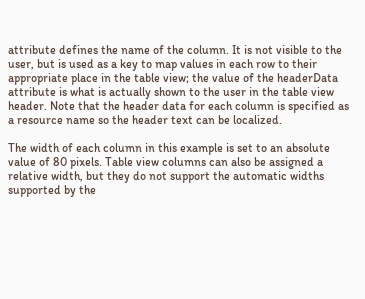attribute defines the name of the column. It is not visible to the user, but is used as a key to map values in each row to their appropriate place in the table view; the value of the headerData attribute is what is actually shown to the user in the table view header. Note that the header data for each column is specified as a resource name so the header text can be localized.

The width of each column in this example is set to an absolute value of 80 pixels. Table view columns can also be assigned a relative width, but they do not support the automatic widths supported by the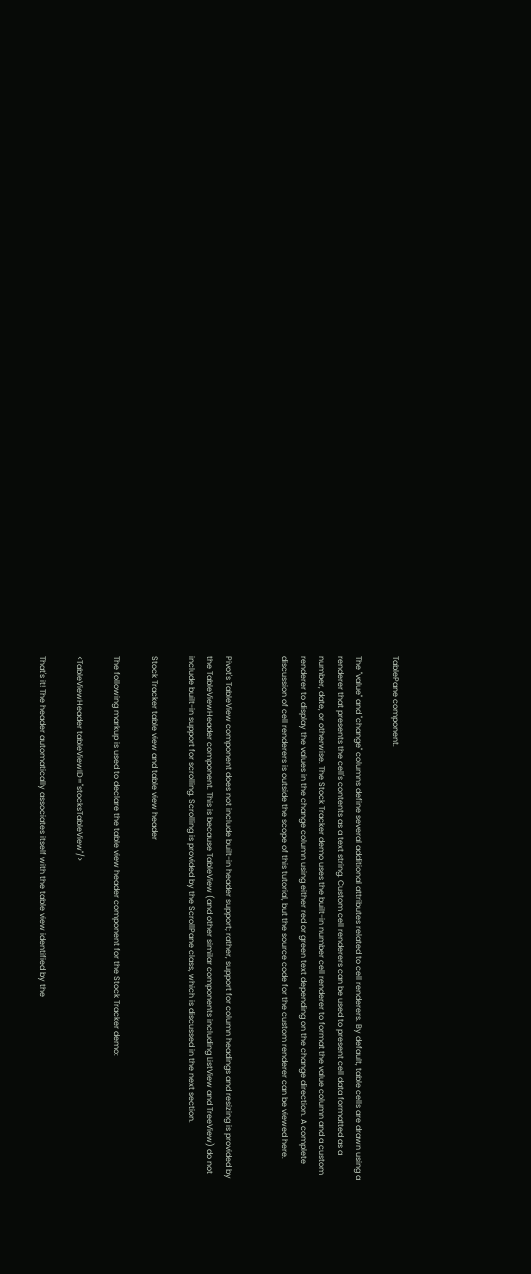TablePane component.

The "value" and "change" columns define several additional attributes related to cell renderers. By default, table cells are drawn using a renderer that presents the cell's contents as a text string. Custom cell renderers can be used to present cell data formatted as a number, date, or otherwise. The Stock Tracker demo uses the built-in number cell renderer to format the value column and a custom renderer to display the values in the change column using either red or green text depending on the change direction. A complete discussion of cell renderers is outside the scope of this tutorial, but the source code for the custom renderer can be viewed here.


Pivot's TableView component does not include built-in header support; rather, support for column headings and resizing is provided by the TableViewHeader component. This is because TableView (and other similar components including ListView and TreeView) do not include built-in support for scrolling. Scrolling is provided by the ScrollPane class, which is discussed in the next section.

Stock Tracker table view and table view header

The following markup is used to declare the table view header component for the Stock Tracker demo:

<TableViewHeader tableViewID="stocksTableView"/>

That's it! The header automatically associates itself with the table view identified by the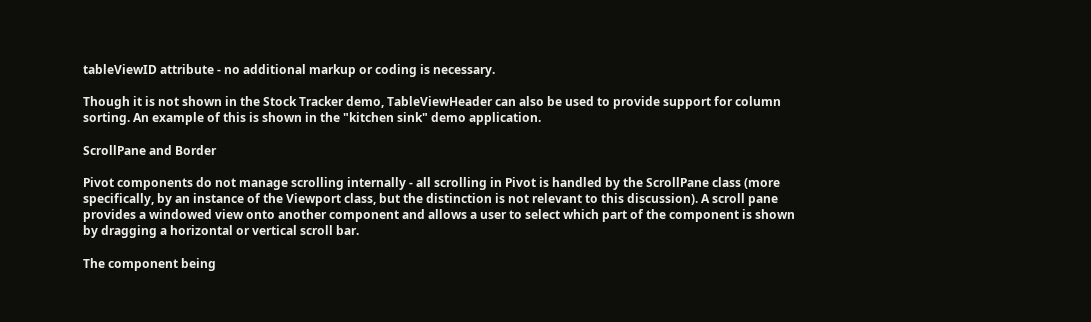tableViewID attribute - no additional markup or coding is necessary.

Though it is not shown in the Stock Tracker demo, TableViewHeader can also be used to provide support for column sorting. An example of this is shown in the "kitchen sink" demo application.

ScrollPane and Border

Pivot components do not manage scrolling internally - all scrolling in Pivot is handled by the ScrollPane class (more specifically, by an instance of the Viewport class, but the distinction is not relevant to this discussion). A scroll pane provides a windowed view onto another component and allows a user to select which part of the component is shown by dragging a horizontal or vertical scroll bar.

The component being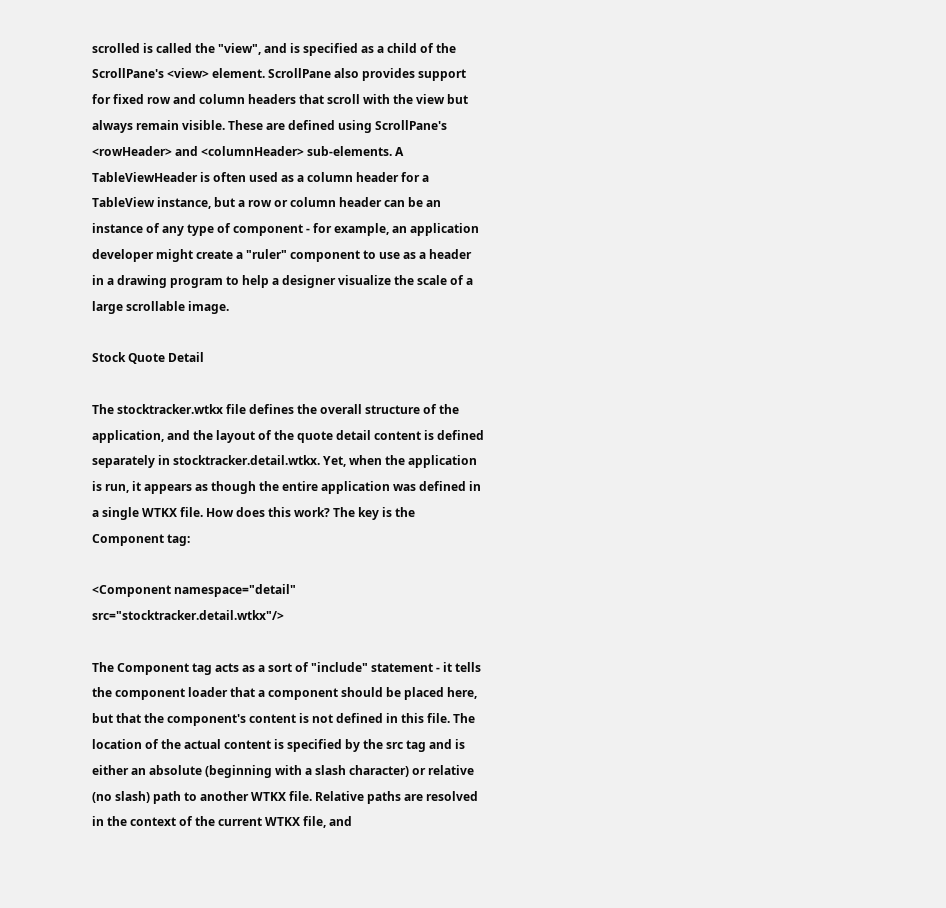scrolled is called the "view", and is specified as a child of the ScrollPane's <view> element. ScrollPane also provides support for fixed row and column headers that scroll with the view but always remain visible. These are defined using ScrollPane's <rowHeader> and <columnHeader> sub-elements. A TableViewHeader is often used as a column header for a TableView instance, but a row or column header can be an instance of any type of component - for example, an application developer might create a "ruler" component to use as a header in a drawing program to help a designer visualize the scale of a large scrollable image.

Stock Quote Detail

The stocktracker.wtkx file defines the overall structure of the application, and the layout of the quote detail content is defined separately in stocktracker.detail.wtkx. Yet, when the application is run, it appears as though the entire application was defined in a single WTKX file. How does this work? The key is the Component tag:

<Component namespace="detail" src="stocktracker.detail.wtkx"/>

The Component tag acts as a sort of "include" statement - it tells the component loader that a component should be placed here, but that the component's content is not defined in this file. The location of the actual content is specified by the src tag and is either an absolute (beginning with a slash character) or relative (no slash) path to another WTKX file. Relative paths are resolved in the context of the current WTKX file, and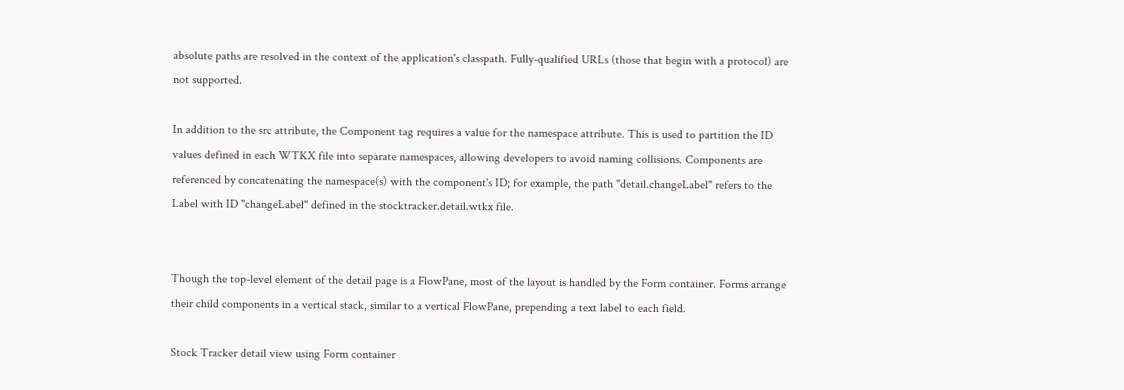absolute paths are resolved in the context of the application's classpath. Fully-qualified URLs (those that begin with a protocol) are not supported.

In addition to the src attribute, the Component tag requires a value for the namespace attribute. This is used to partition the ID values defined in each WTKX file into separate namespaces, allowing developers to avoid naming collisions. Components are referenced by concatenating the namespace(s) with the component's ID; for example, the path "detail.changeLabel" refers to the Label with ID "changeLabel" defined in the stocktracker.detail.wtkx file.


Though the top-level element of the detail page is a FlowPane, most of the layout is handled by the Form container. Forms arrange their child components in a vertical stack, similar to a vertical FlowPane, prepending a text label to each field.

Stock Tracker detail view using Form container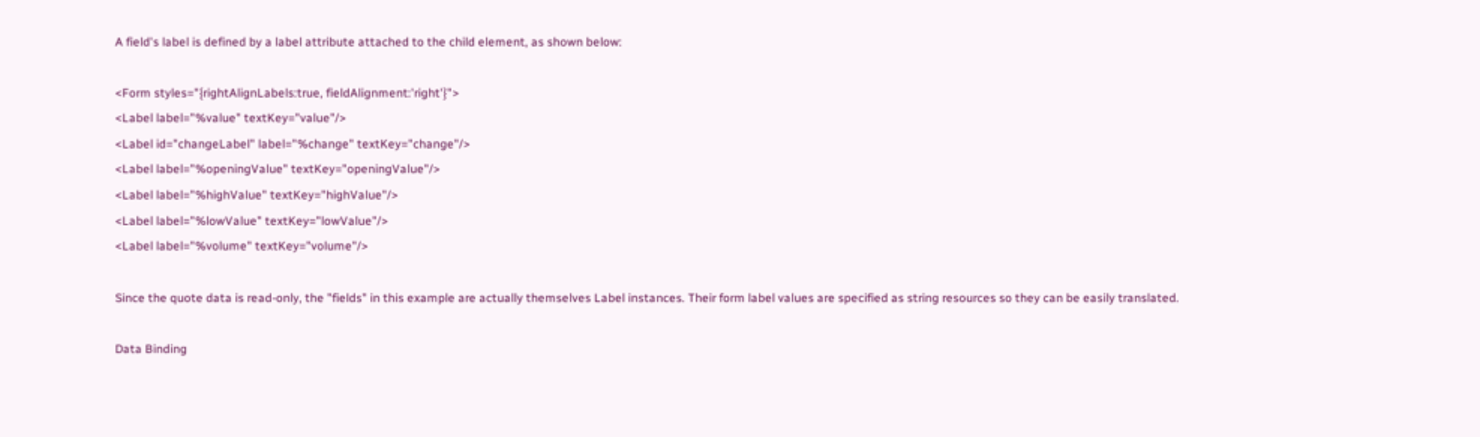A field's label is defined by a label attribute attached to the child element, as shown below:

<Form styles="{rightAlignLabels:true, fieldAlignment:'right'}">
<Label label="%value" textKey="value"/>
<Label id="changeLabel" label="%change" textKey="change"/>
<Label label="%openingValue" textKey="openingValue"/>
<Label label="%highValue" textKey="highValue"/>
<Label label="%lowValue" textKey="lowValue"/>
<Label label="%volume" textKey="volume"/>

Since the quote data is read-only, the "fields" in this example are actually themselves Label instances. Their form label values are specified as string resources so they can be easily translated.

Data Binding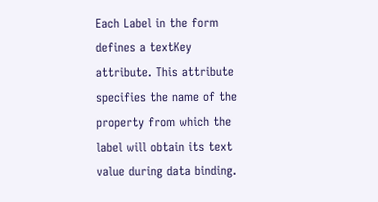Each Label in the form defines a textKey attribute. This attribute specifies the name of the property from which the label will obtain its text value during data binding.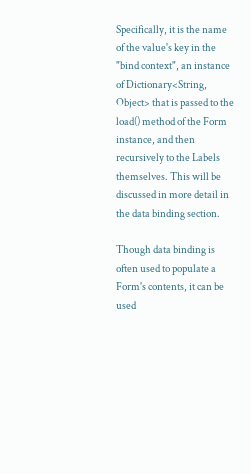Specifically, it is the name of the value's key in the "bind context", an instance of Dictionary<String, Object> that is passed to the load() method of the Form instance, and then recursively to the Labels themselves. This will be discussed in more detail in the data binding section.

Though data binding is often used to populate a Form's contents, it can be used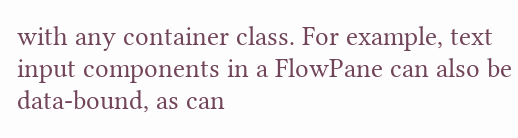with any container class. For example, text input components in a FlowPane can also be data-bound, as can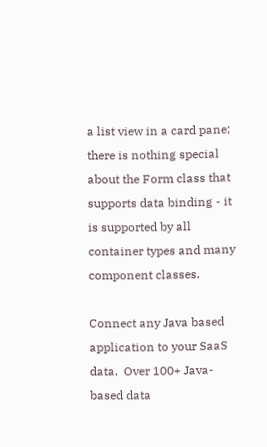a list view in a card pane; there is nothing special about the Form class that supports data binding - it is supported by all container types and many component classes.

Connect any Java based application to your SaaS data.  Over 100+ Java-based data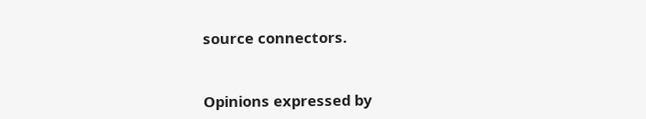source connectors.


Opinions expressed by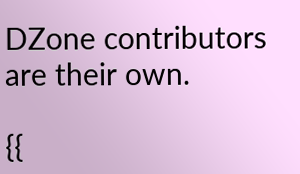DZone contributors are their own.

{{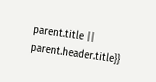parent.title || parent.header.title}}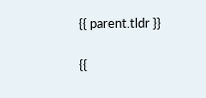{{ parent.tldr }}

{{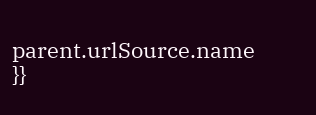parent.urlSource.name }}